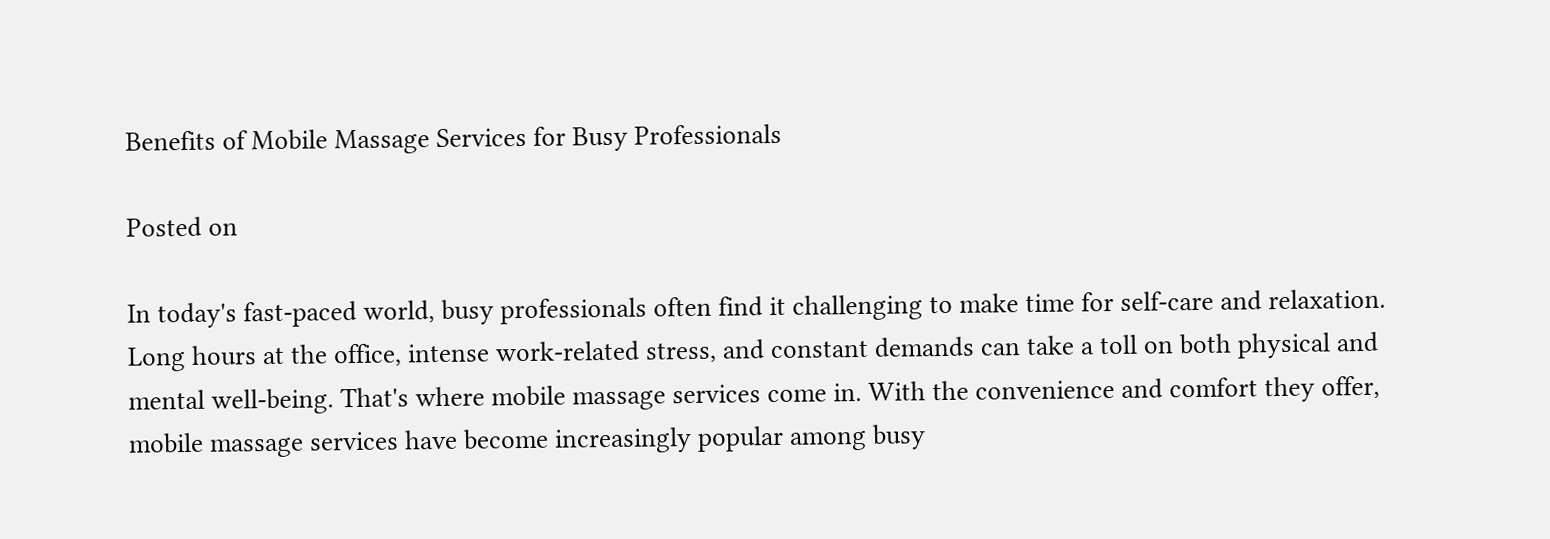Benefits of Mobile Massage Services for Busy Professionals

Posted on

In today's fast-paced world, busy professionals often find it challenging to make time for self-care and relaxation. Long hours at the office, intense work-related stress, and constant demands can take a toll on both physical and mental well-being. That's where mobile massage services come in. With the convenience and comfort they offer, mobile massage services have become increasingly popular among busy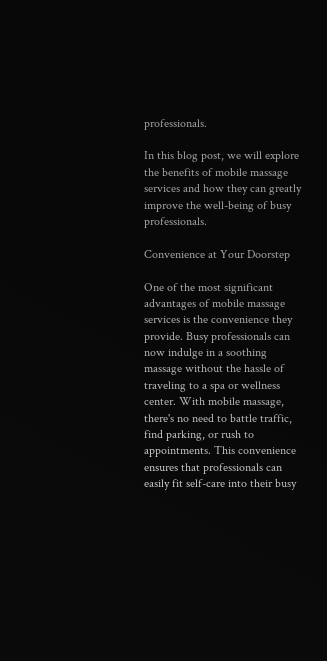professionals.

In this blog post, we will explore the benefits of mobile massage services and how they can greatly improve the well-being of busy professionals.

Convenience at Your Doorstep

One of the most significant advantages of mobile massage services is the convenience they provide. Busy professionals can now indulge in a soothing massage without the hassle of traveling to a spa or wellness center. With mobile massage, there's no need to battle traffic, find parking, or rush to appointments. This convenience ensures that professionals can easily fit self-care into their busy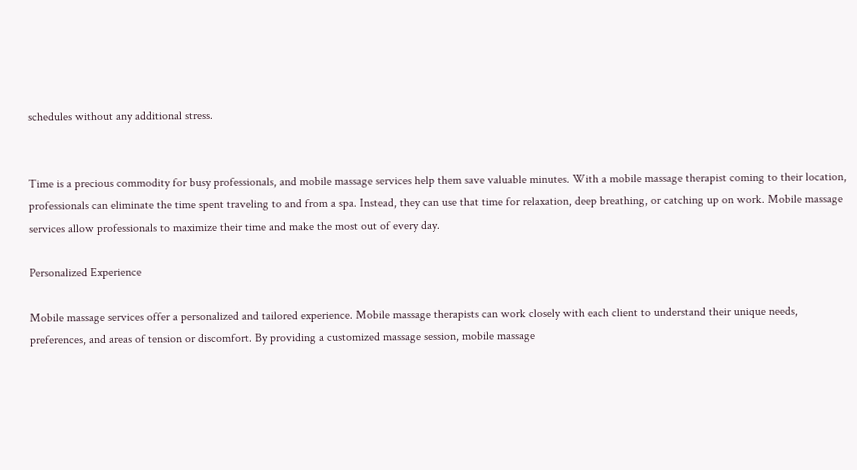schedules without any additional stress.


Time is a precious commodity for busy professionals, and mobile massage services help them save valuable minutes. With a mobile massage therapist coming to their location, professionals can eliminate the time spent traveling to and from a spa. Instead, they can use that time for relaxation, deep breathing, or catching up on work. Mobile massage services allow professionals to maximize their time and make the most out of every day.

Personalized Experience

Mobile massage services offer a personalized and tailored experience. Mobile massage therapists can work closely with each client to understand their unique needs, preferences, and areas of tension or discomfort. By providing a customized massage session, mobile massage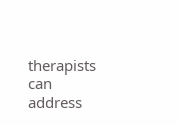therapists can address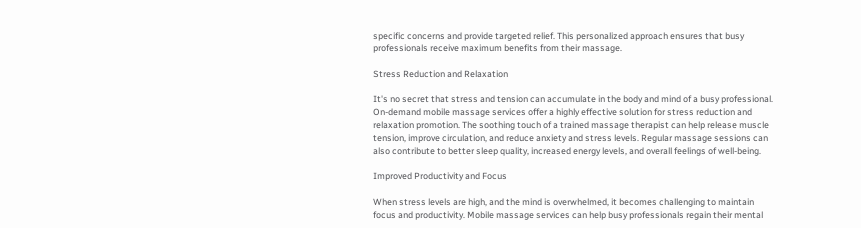specific concerns and provide targeted relief. This personalized approach ensures that busy professionals receive maximum benefits from their massage.

Stress Reduction and Relaxation

It's no secret that stress and tension can accumulate in the body and mind of a busy professional. On-demand mobile massage services offer a highly effective solution for stress reduction and relaxation promotion. The soothing touch of a trained massage therapist can help release muscle tension, improve circulation, and reduce anxiety and stress levels. Regular massage sessions can also contribute to better sleep quality, increased energy levels, and overall feelings of well-being.

Improved Productivity and Focus

When stress levels are high, and the mind is overwhelmed, it becomes challenging to maintain focus and productivity. Mobile massage services can help busy professionals regain their mental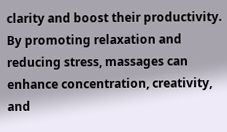clarity and boost their productivity. By promoting relaxation and reducing stress, massages can enhance concentration, creativity, and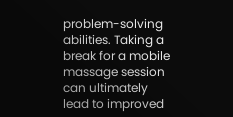problem-solving abilities. Taking a break for a mobile massage session can ultimately lead to improved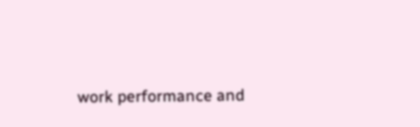work performance and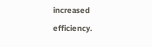increased efficiency.